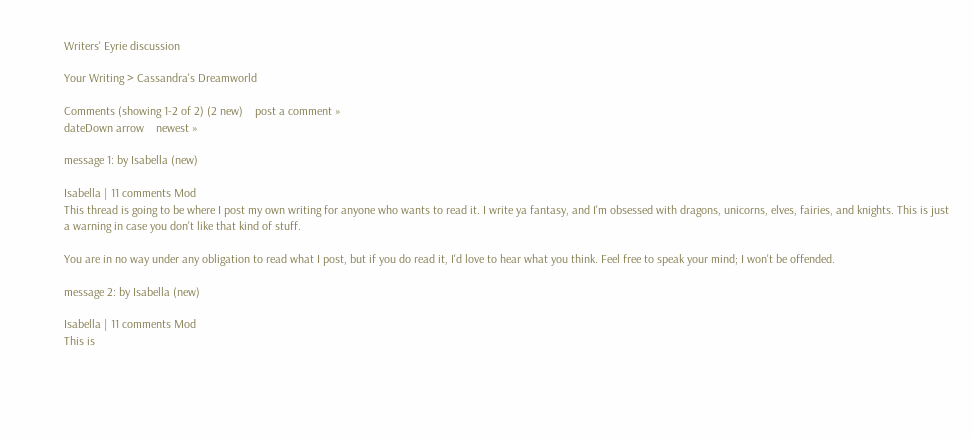Writers' Eyrie discussion

Your Writing > Cassandra's Dreamworld

Comments (showing 1-2 of 2) (2 new)    post a comment »
dateDown arrow    newest »

message 1: by Isabella (new)

Isabella | 11 comments Mod
This thread is going to be where I post my own writing for anyone who wants to read it. I write ya fantasy, and I'm obsessed with dragons, unicorns, elves, fairies, and knights. This is just a warning in case you don't like that kind of stuff.

You are in no way under any obligation to read what I post, but if you do read it, I'd love to hear what you think. Feel free to speak your mind; I won't be offended.

message 2: by Isabella (new)

Isabella | 11 comments Mod
This is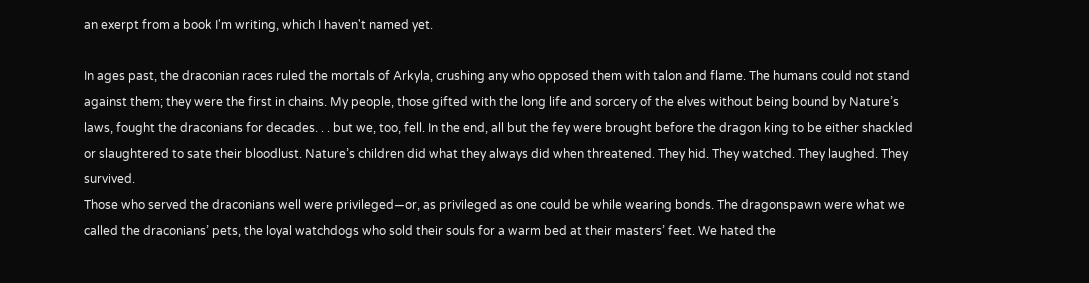an exerpt from a book I'm writing, which I haven't named yet.

In ages past, the draconian races ruled the mortals of Arkyla, crushing any who opposed them with talon and flame. The humans could not stand against them; they were the first in chains. My people, those gifted with the long life and sorcery of the elves without being bound by Nature’s laws, fought the draconians for decades. . . but we, too, fell. In the end, all but the fey were brought before the dragon king to be either shackled or slaughtered to sate their bloodlust. Nature’s children did what they always did when threatened. They hid. They watched. They laughed. They survived.
Those who served the draconians well were privileged—or, as privileged as one could be while wearing bonds. The dragonspawn were what we called the draconians’ pets, the loyal watchdogs who sold their souls for a warm bed at their masters’ feet. We hated the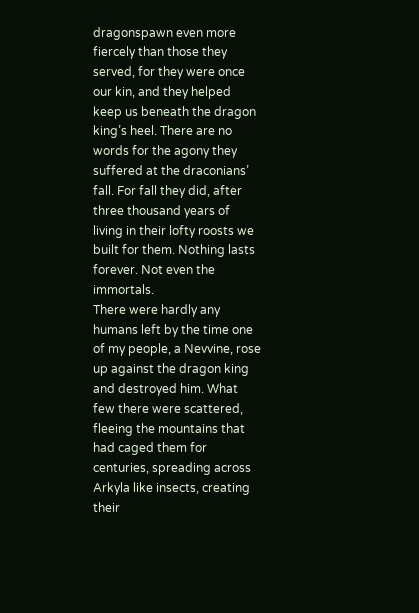dragonspawn even more fiercely than those they served, for they were once our kin, and they helped keep us beneath the dragon king’s heel. There are no words for the agony they suffered at the draconians’ fall. For fall they did, after three thousand years of living in their lofty roosts we built for them. Nothing lasts forever. Not even the immortals.
There were hardly any humans left by the time one of my people, a Nevvine, rose up against the dragon king and destroyed him. What few there were scattered, fleeing the mountains that had caged them for centuries, spreading across Arkyla like insects, creating their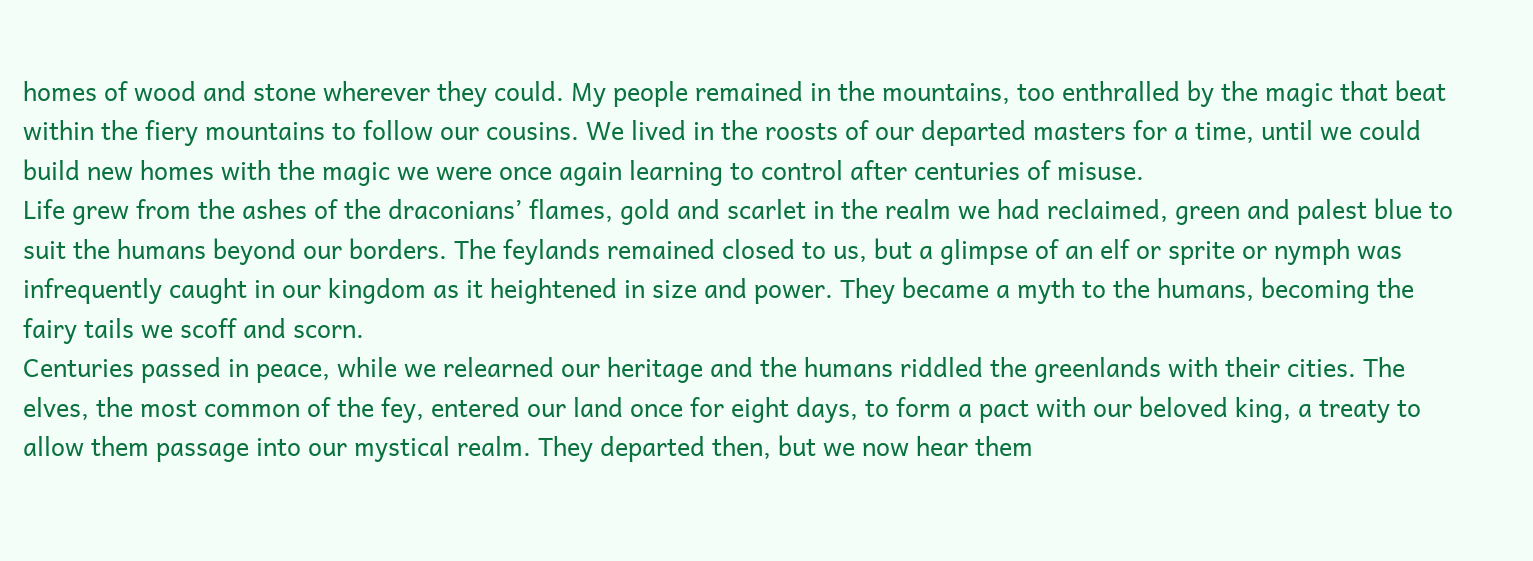homes of wood and stone wherever they could. My people remained in the mountains, too enthralled by the magic that beat within the fiery mountains to follow our cousins. We lived in the roosts of our departed masters for a time, until we could build new homes with the magic we were once again learning to control after centuries of misuse.
Life grew from the ashes of the draconians’ flames, gold and scarlet in the realm we had reclaimed, green and palest blue to suit the humans beyond our borders. The feylands remained closed to us, but a glimpse of an elf or sprite or nymph was infrequently caught in our kingdom as it heightened in size and power. They became a myth to the humans, becoming the fairy tails we scoff and scorn.
Centuries passed in peace, while we relearned our heritage and the humans riddled the greenlands with their cities. The elves, the most common of the fey, entered our land once for eight days, to form a pact with our beloved king, a treaty to allow them passage into our mystical realm. They departed then, but we now hear them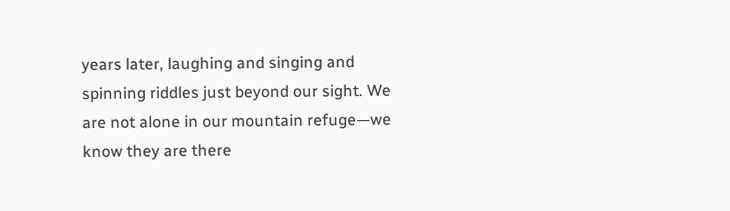years later, laughing and singing and spinning riddles just beyond our sight. We are not alone in our mountain refuge—we know they are there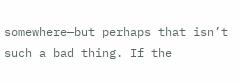somewhere—but perhaps that isn’t such a bad thing. If the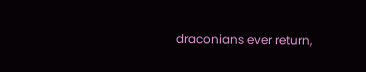draconians ever return,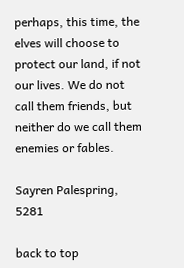perhaps, this time, the elves will choose to protect our land, if not our lives. We do not call them friends, but neither do we call them enemies or fables.

Sayren Palespring, 5281

back to top